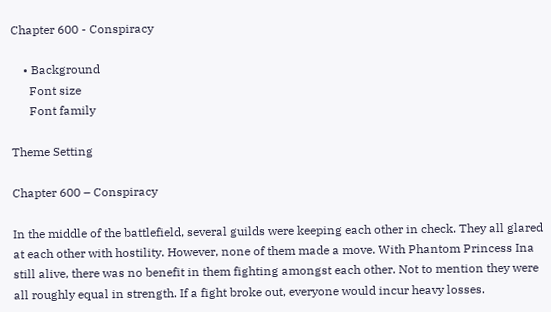Chapter 600 - Conspiracy

    • Background
      Font size
      Font family

Theme Setting

Chapter 600 – Conspiracy

In the middle of the battlefield, several guilds were keeping each other in check. They all glared at each other with hostility. However, none of them made a move. With Phantom Princess Ina still alive, there was no benefit in them fighting amongst each other. Not to mention they were all roughly equal in strength. If a fight broke out, everyone would incur heavy losses.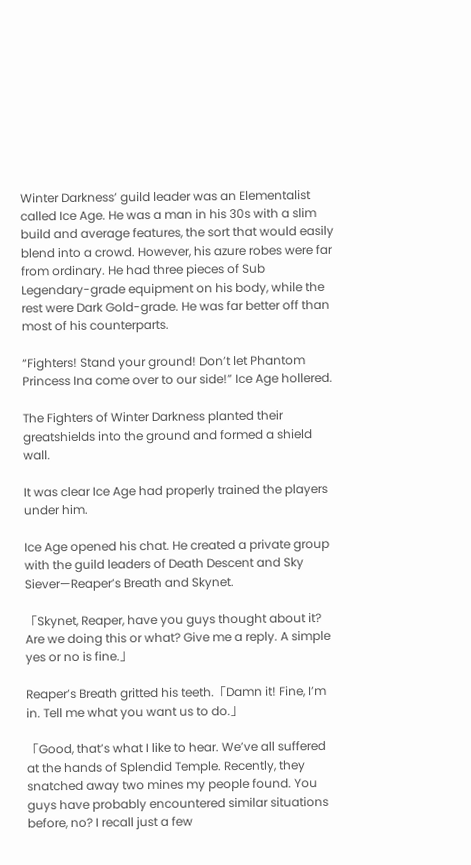Winter Darkness’ guild leader was an Elementalist called Ice Age. He was a man in his 30s with a slim build and average features, the sort that would easily blend into a crowd. However, his azure robes were far from ordinary. He had three pieces of Sub Legendary-grade equipment on his body, while the rest were Dark Gold-grade. He was far better off than most of his counterparts.

“Fighters! Stand your ground! Don’t let Phantom Princess Ina come over to our side!” Ice Age hollered.

The Fighters of Winter Darkness planted their greatshields into the ground and formed a shield wall.

It was clear Ice Age had properly trained the players under him.

Ice Age opened his chat. He created a private group with the guild leaders of Death Descent and Sky Siever—Reaper’s Breath and Skynet.

「Skynet, Reaper, have you guys thought about it? Are we doing this or what? Give me a reply. A simple yes or no is fine.」

Reaper’s Breath gritted his teeth.「Damn it! Fine, I’m in. Tell me what you want us to do.」

「Good, that’s what I like to hear. We’ve all suffered at the hands of Splendid Temple. Recently, they snatched away two mines my people found. You guys have probably encountered similar situations before, no? I recall just a few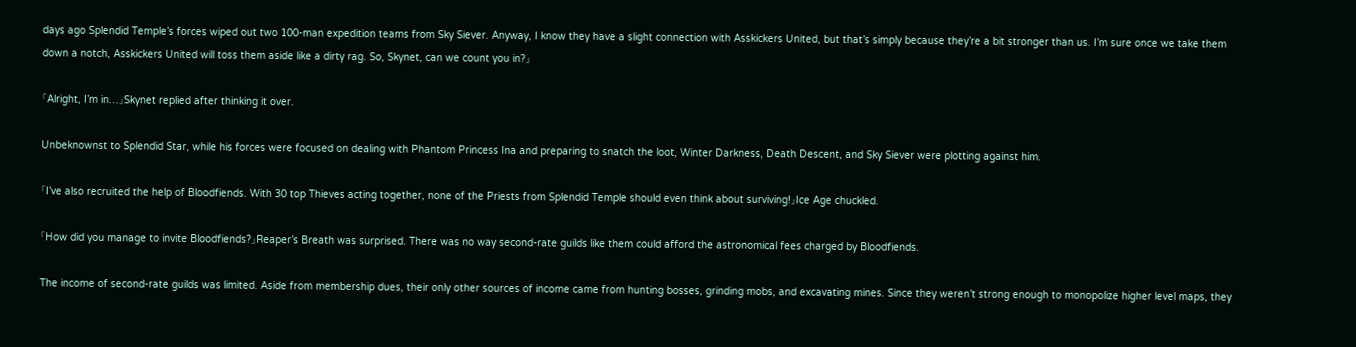days ago Splendid Temple’s forces wiped out two 100-man expedition teams from Sky Siever. Anyway, I know they have a slight connection with Asskickers United, but that’s simply because they’re a bit stronger than us. I’m sure once we take them down a notch, Asskickers United will toss them aside like a dirty rag. So, Skynet, can we count you in?」

「Alright, I’m in…」Skynet replied after thinking it over.

Unbeknownst to Splendid Star, while his forces were focused on dealing with Phantom Princess Ina and preparing to snatch the loot, Winter Darkness, Death Descent, and Sky Siever were plotting against him.

「I’ve also recruited the help of Bloodfiends. With 30 top Thieves acting together, none of the Priests from Splendid Temple should even think about surviving!」Ice Age chuckled.

「How did you manage to invite Bloodfiends?」Reaper’s Breath was surprised. There was no way second-rate guilds like them could afford the astronomical fees charged by Bloodfiends.

The income of second-rate guilds was limited. Aside from membership dues, their only other sources of income came from hunting bosses, grinding mobs, and excavating mines. Since they weren’t strong enough to monopolize higher level maps, they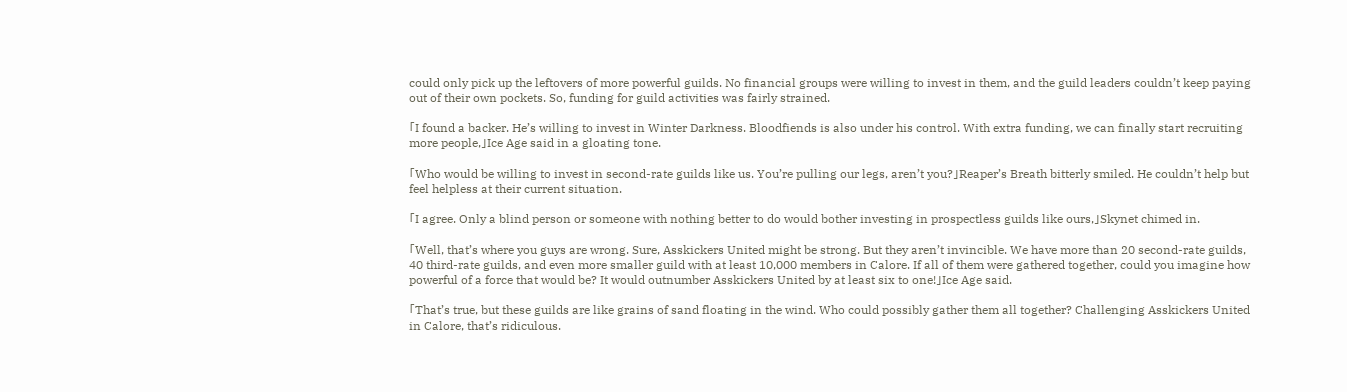could only pick up the leftovers of more powerful guilds. No financial groups were willing to invest in them, and the guild leaders couldn’t keep paying out of their own pockets. So, funding for guild activities was fairly strained.

「I found a backer. He’s willing to invest in Winter Darkness. Bloodfiends is also under his control. With extra funding, we can finally start recruiting more people,」Ice Age said in a gloating tone.

「Who would be willing to invest in second-rate guilds like us. You’re pulling our legs, aren’t you?」Reaper’s Breath bitterly smiled. He couldn’t help but feel helpless at their current situation.

「I agree. Only a blind person or someone with nothing better to do would bother investing in prospectless guilds like ours,」Skynet chimed in.

「Well, that’s where you guys are wrong. Sure, Asskickers United might be strong. But they aren’t invincible. We have more than 20 second-rate guilds, 40 third-rate guilds, and even more smaller guild with at least 10,000 members in Calore. If all of them were gathered together, could you imagine how powerful of a force that would be? It would outnumber Asskickers United by at least six to one!」Ice Age said.

「That’s true, but these guilds are like grains of sand floating in the wind. Who could possibly gather them all together? Challenging Asskickers United in Calore, that’s ridiculous.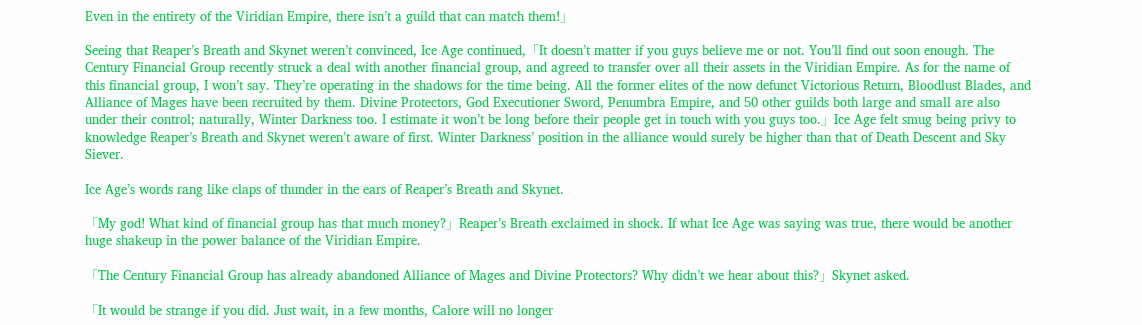Even in the entirety of the Viridian Empire, there isn’t a guild that can match them!」

Seeing that Reaper’s Breath and Skynet weren’t convinced, Ice Age continued,「It doesn’t matter if you guys believe me or not. You’ll find out soon enough. The Century Financial Group recently struck a deal with another financial group, and agreed to transfer over all their assets in the Viridian Empire. As for the name of this financial group, I won’t say. They’re operating in the shadows for the time being. All the former elites of the now defunct Victorious Return, Bloodlust Blades, and Alliance of Mages have been recruited by them. Divine Protectors, God Executioner Sword, Penumbra Empire, and 50 other guilds both large and small are also under their control; naturally, Winter Darkness too. I estimate it won’t be long before their people get in touch with you guys too.」Ice Age felt smug being privy to knowledge Reaper’s Breath and Skynet weren’t aware of first. Winter Darkness’ position in the alliance would surely be higher than that of Death Descent and Sky Siever.

Ice Age’s words rang like claps of thunder in the ears of Reaper’s Breath and Skynet.

「My god! What kind of financial group has that much money?」Reaper’s Breath exclaimed in shock. If what Ice Age was saying was true, there would be another huge shakeup in the power balance of the Viridian Empire.

「The Century Financial Group has already abandoned Alliance of Mages and Divine Protectors? Why didn’t we hear about this?」Skynet asked.

「It would be strange if you did. Just wait, in a few months, Calore will no longer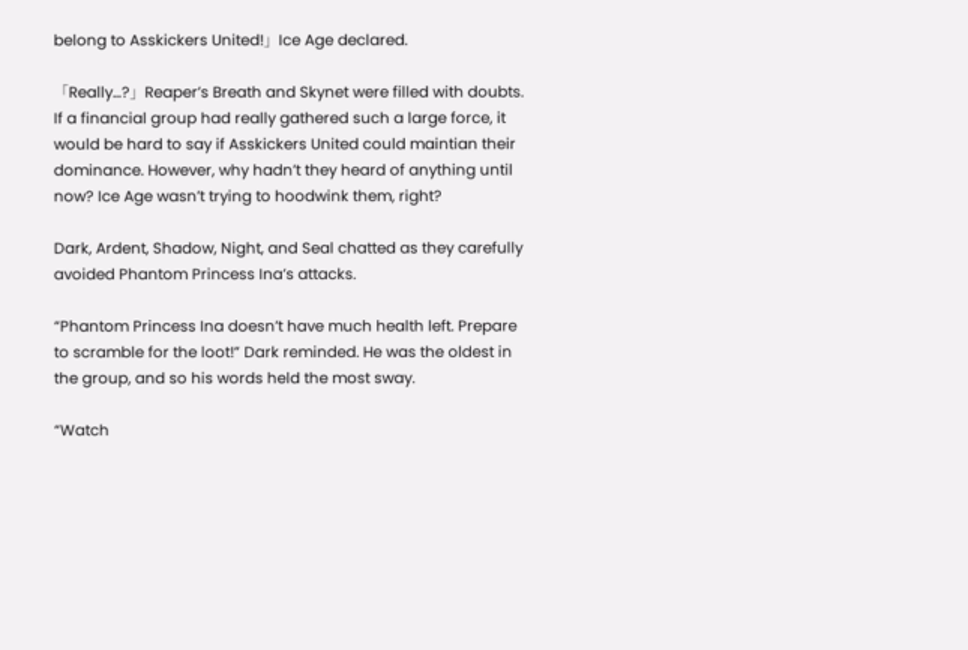belong to Asskickers United!」Ice Age declared.

「Really…?」Reaper’s Breath and Skynet were filled with doubts. If a financial group had really gathered such a large force, it would be hard to say if Asskickers United could maintian their dominance. However, why hadn’t they heard of anything until now? Ice Age wasn’t trying to hoodwink them, right?

Dark, Ardent, Shadow, Night, and Seal chatted as they carefully avoided Phantom Princess Ina’s attacks.

“Phantom Princess Ina doesn’t have much health left. Prepare to scramble for the loot!” Dark reminded. He was the oldest in the group, and so his words held the most sway.

“Watch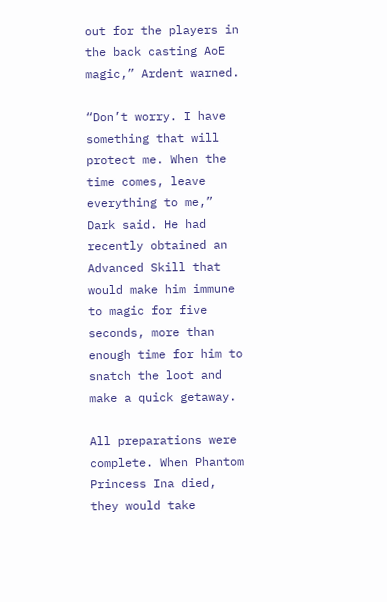out for the players in the back casting AoE magic,” Ardent warned.

“Don’t worry. I have something that will protect me. When the time comes, leave everything to me,” Dark said. He had recently obtained an Advanced Skill that would make him immune to magic for five seconds, more than enough time for him to snatch the loot and make a quick getaway.

All preparations were complete. When Phantom Princess Ina died, they would take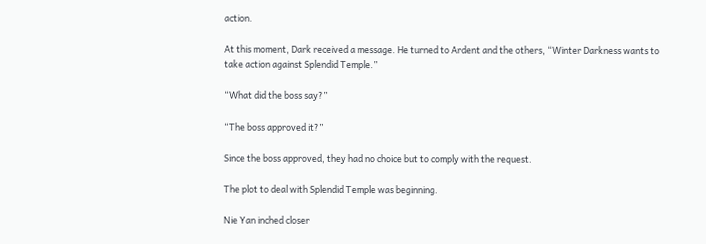action.

At this moment, Dark received a message. He turned to Ardent and the others, “Winter Darkness wants to take action against Splendid Temple.”

“What did the boss say?”

“The boss approved it?”

Since the boss approved, they had no choice but to comply with the request.

The plot to deal with Splendid Temple was beginning.

Nie Yan inched closer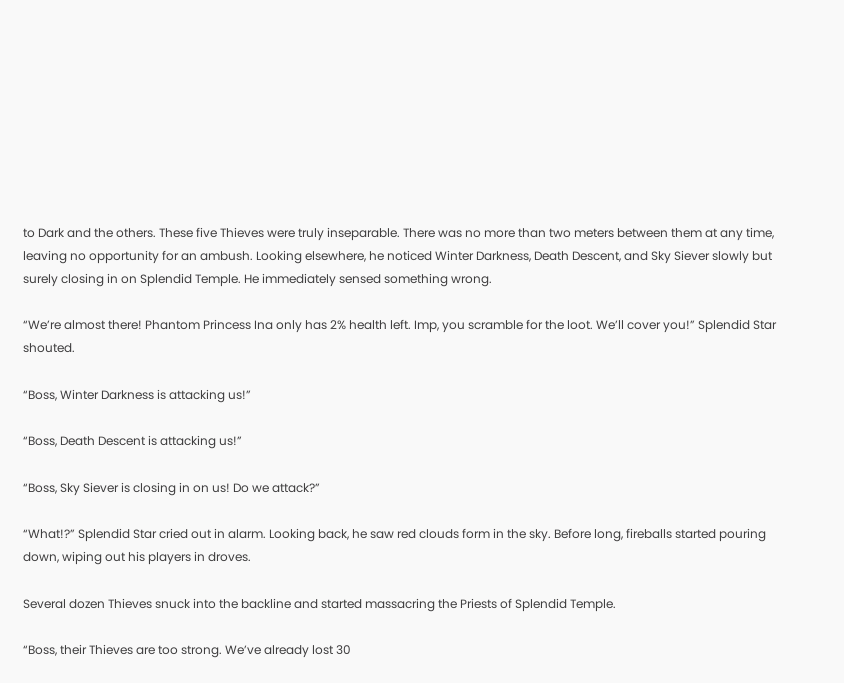to Dark and the others. These five Thieves were truly inseparable. There was no more than two meters between them at any time, leaving no opportunity for an ambush. Looking elsewhere, he noticed Winter Darkness, Death Descent, and Sky Siever slowly but surely closing in on Splendid Temple. He immediately sensed something wrong.

“We’re almost there! Phantom Princess Ina only has 2% health left. Imp, you scramble for the loot. We’ll cover you!” Splendid Star shouted.

“Boss, Winter Darkness is attacking us!”

“Boss, Death Descent is attacking us!”

“Boss, Sky Siever is closing in on us! Do we attack?”

“What!?” Splendid Star cried out in alarm. Looking back, he saw red clouds form in the sky. Before long, fireballs started pouring down, wiping out his players in droves.

Several dozen Thieves snuck into the backline and started massacring the Priests of Splendid Temple.

“Boss, their Thieves are too strong. We’ve already lost 30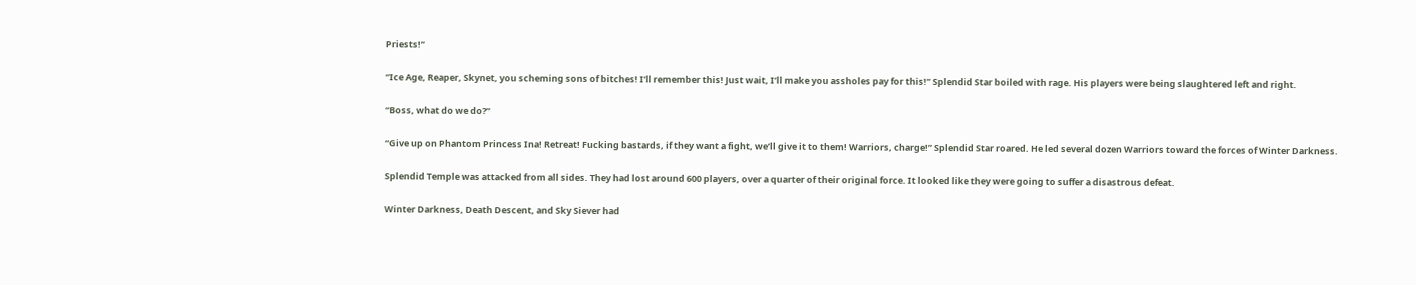Priests!”

“Ice Age, Reaper, Skynet, you scheming sons of bitches! I’ll remember this! Just wait, I’ll make you assholes pay for this!” Splendid Star boiled with rage. His players were being slaughtered left and right.

“Boss, what do we do?”

“Give up on Phantom Princess Ina! Retreat! Fucking bastards, if they want a fight, we’ll give it to them! Warriors, charge!” Splendid Star roared. He led several dozen Warriors toward the forces of Winter Darkness.

Splendid Temple was attacked from all sides. They had lost around 600 players, over a quarter of their original force. It looked like they were going to suffer a disastrous defeat.

Winter Darkness, Death Descent, and Sky Siever had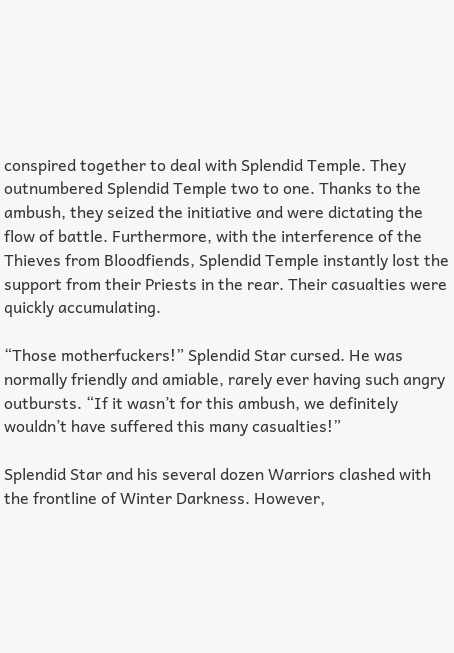conspired together to deal with Splendid Temple. They outnumbered Splendid Temple two to one. Thanks to the ambush, they seized the initiative and were dictating the flow of battle. Furthermore, with the interference of the Thieves from Bloodfiends, Splendid Temple instantly lost the support from their Priests in the rear. Their casualties were quickly accumulating.

“Those motherfuckers!” Splendid Star cursed. He was normally friendly and amiable, rarely ever having such angry outbursts. “If it wasn’t for this ambush, we definitely wouldn’t have suffered this many casualties!”

Splendid Star and his several dozen Warriors clashed with the frontline of Winter Darkness. However,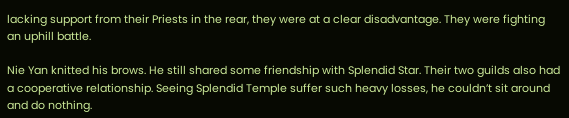lacking support from their Priests in the rear, they were at a clear disadvantage. They were fighting an uphill battle.

Nie Yan knitted his brows. He still shared some friendship with Splendid Star. Their two guilds also had a cooperative relationship. Seeing Splendid Temple suffer such heavy losses, he couldn’t sit around and do nothing.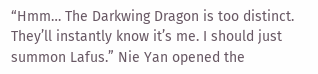“Hmm… The Darkwing Dragon is too distinct. They’ll instantly know it’s me. I should just summon Lafus.” Nie Yan opened the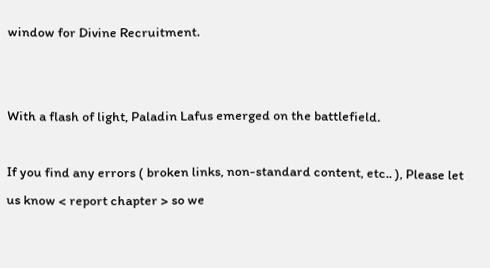window for Divine Recruitment.


With a flash of light, Paladin Lafus emerged on the battlefield.

If you find any errors ( broken links, non-standard content, etc.. ), Please let us know < report chapter > so we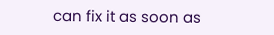can fix it as soon as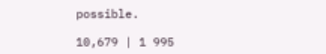possible.

10,679 | 1 995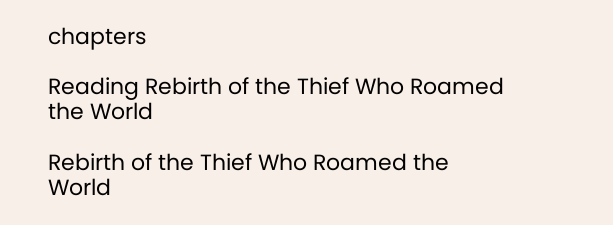chapters

Reading Rebirth of the Thief Who Roamed the World

Rebirth of the Thief Who Roamed the World